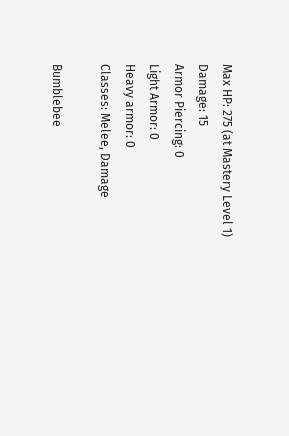Max HP: 275 (at Mastery Level 1)
Damage: 15
Armor Piercing: 0
Light Armor: 0
Heavy armor: 0
Classes: Melee, Damage

Bumblebee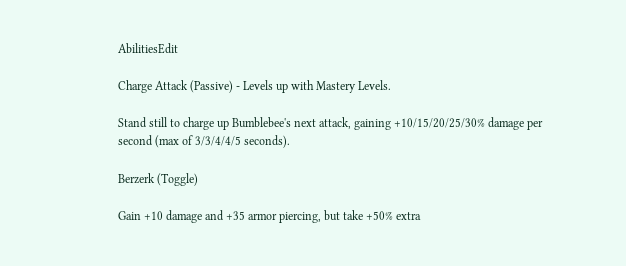AbilitiesEdit

Charge Attack (Passive) - Levels up with Mastery Levels.

Stand still to charge up Bumblebee's next attack, gaining +10/15/20/25/30% damage per second (max of 3/3/4/4/5 seconds).

Berzerk (Toggle)

Gain +10 damage and +35 armor piercing, but take +50% extra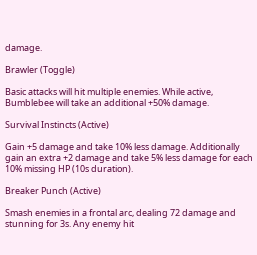damage.

Brawler (Toggle)

Basic attacks will hit multiple enemies. While active, Bumblebee will take an additional +50% damage.

Survival Instincts (Active)

Gain +5 damage and take 10% less damage. Additionally gain an extra +2 damage and take 5% less damage for each 10% missing HP (10s duration).

Breaker Punch (Active)

Smash enemies in a frontal arc, dealing 72 damage and stunning for 3s. Any enemy hit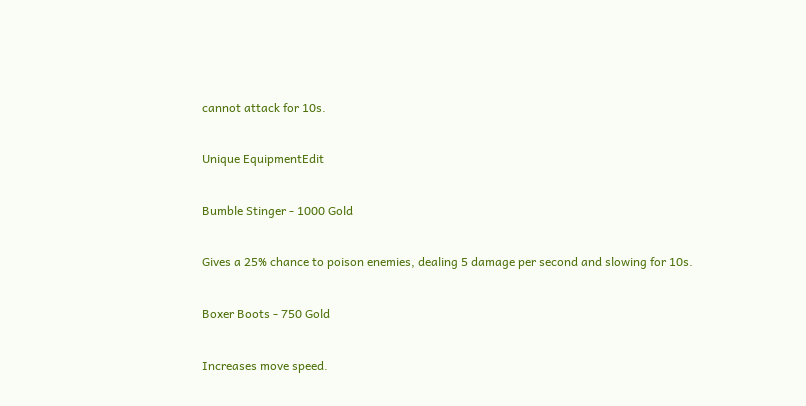cannot attack for 10s.

Unique EquipmentEdit

Bumble Stinger - 1000 Gold

Gives a 25% chance to poison enemies, dealing 5 damage per second and slowing for 10s.

Boxer Boots - 750 Gold

Increases move speed.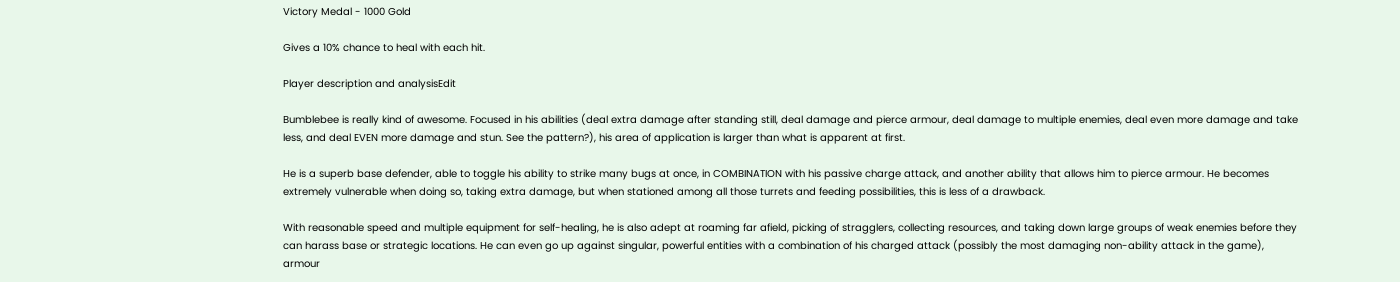Victory Medal - 1000 Gold

Gives a 10% chance to heal with each hit.

Player description and analysisEdit

Bumblebee is really kind of awesome. Focused in his abilities (deal extra damage after standing still, deal damage and pierce armour, deal damage to multiple enemies, deal even more damage and take less, and deal EVEN more damage and stun. See the pattern?), his area of application is larger than what is apparent at first.

He is a superb base defender, able to toggle his ability to strike many bugs at once, in COMBINATION with his passive charge attack, and another ability that allows him to pierce armour. He becomes extremely vulnerable when doing so, taking extra damage, but when stationed among all those turrets and feeding possibilities, this is less of a drawback.

With reasonable speed and multiple equipment for self-healing, he is also adept at roaming far afield, picking of stragglers, collecting resources, and taking down large groups of weak enemies before they can harass base or strategic locations. He can even go up against singular, powerful entities with a combination of his charged attack (possibly the most damaging non-ability attack in the game), armour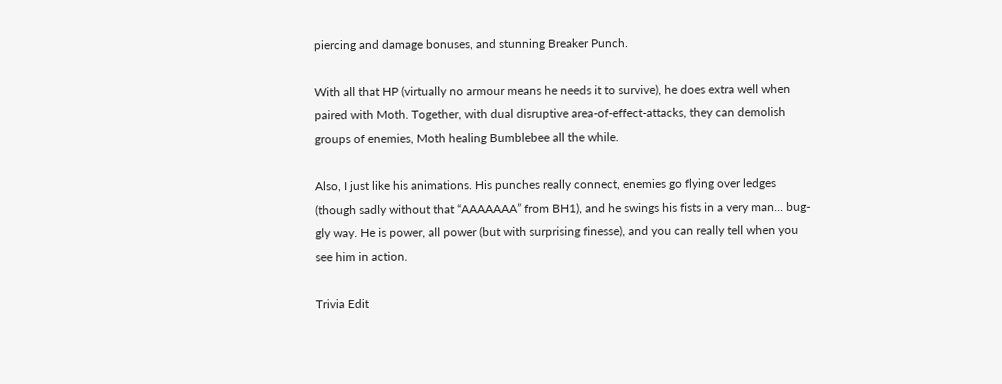piercing and damage bonuses, and stunning Breaker Punch.

With all that HP (virtually no armour means he needs it to survive), he does extra well when paired with Moth. Together, with dual disruptive area-of-effect-attacks, they can demolish groups of enemies, Moth healing Bumblebee all the while.

Also, I just like his animations. His punches really connect, enemies go flying over ledges (though sadly without that “AAAAAAA” from BH1), and he swings his fists in a very man... bug-gly way. He is power, all power (but with surprising finesse), and you can really tell when you see him in action.

Trivia Edit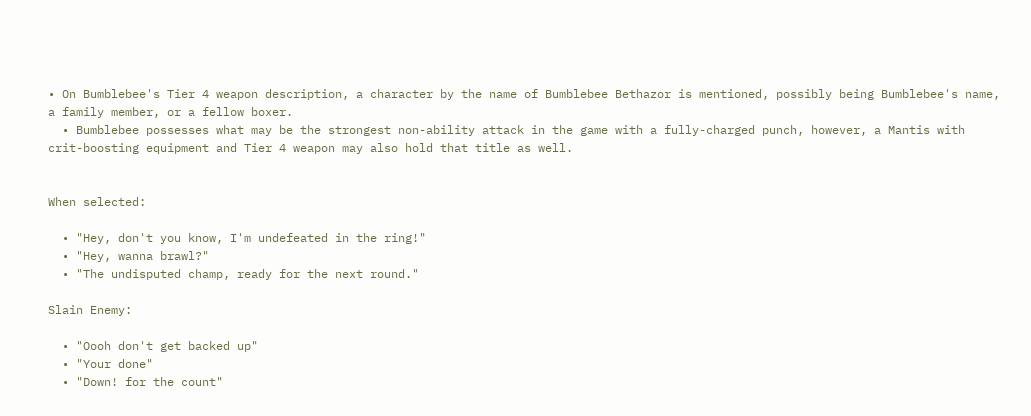• On Bumblebee's Tier 4 weapon description, a character by the name of Bumblebee Bethazor is mentioned, possibly being Bumblebee's name, a family member, or a fellow boxer.
  • Bumblebee possesses what may be the strongest non-ability attack in the game with a fully-charged punch, however, a Mantis with crit-boosting equipment and Tier 4 weapon may also hold that title as well.


When selected:

  • "Hey, don't you know, I'm undefeated in the ring!"
  • "Hey, wanna brawl?"
  • "The undisputed champ, ready for the next round."

Slain Enemy:

  • "Oooh don't get backed up"
  • "Your done"
  • "Down! for the count"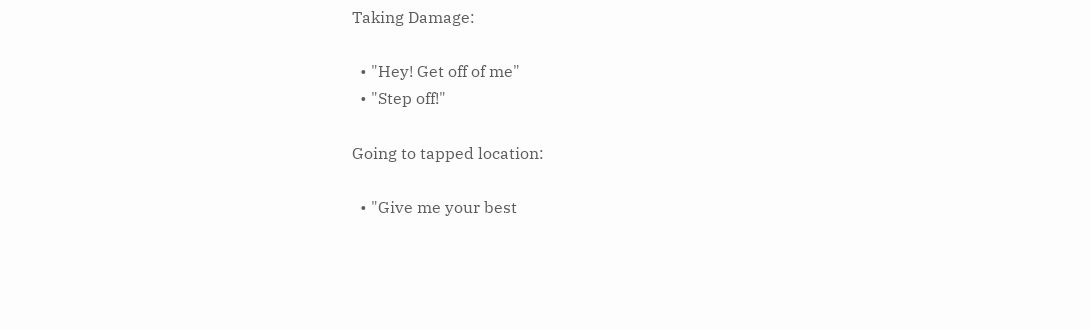Taking Damage:

  • "Hey! Get off of me"
  • "Step off!"

Going to tapped location:

  • "Give me your best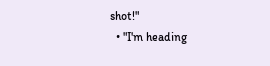shot!"
  • "I'm heading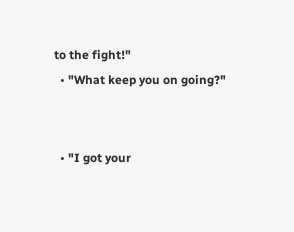to the fight!"
  • "What keep you on going?"


  • "I got your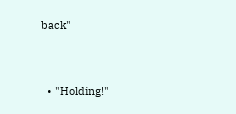back"


  • "Holding!"